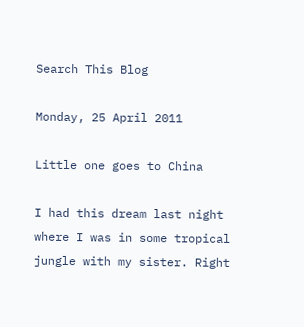Search This Blog

Monday, 25 April 2011

Little one goes to China

I had this dream last night where I was in some tropical jungle with my sister. Right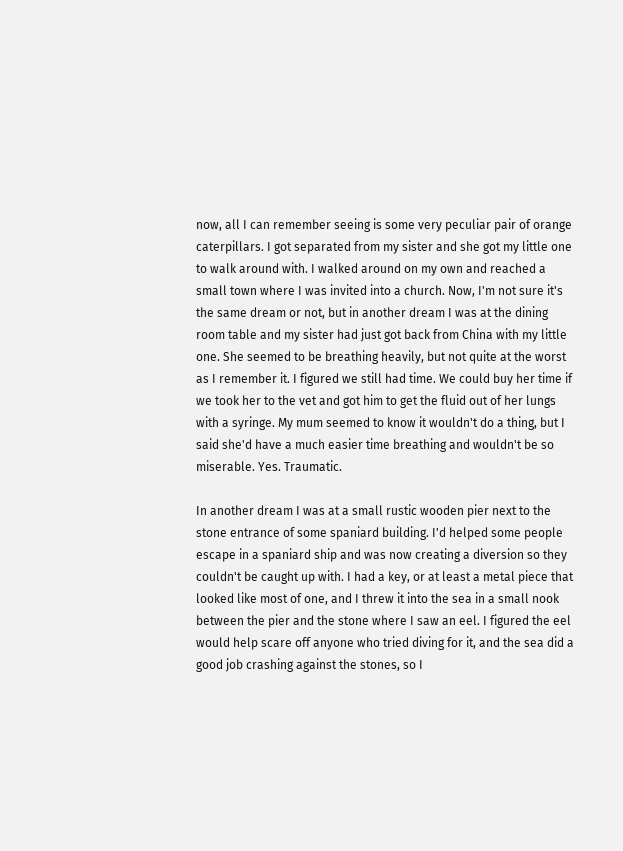now, all I can remember seeing is some very peculiar pair of orange caterpillars. I got separated from my sister and she got my little one to walk around with. I walked around on my own and reached a small town where I was invited into a church. Now, I'm not sure it's the same dream or not, but in another dream I was at the dining room table and my sister had just got back from China with my little one. She seemed to be breathing heavily, but not quite at the worst as I remember it. I figured we still had time. We could buy her time if we took her to the vet and got him to get the fluid out of her lungs with a syringe. My mum seemed to know it wouldn't do a thing, but I said she'd have a much easier time breathing and wouldn't be so miserable. Yes. Traumatic.

In another dream I was at a small rustic wooden pier next to the stone entrance of some spaniard building. I'd helped some people escape in a spaniard ship and was now creating a diversion so they couldn't be caught up with. I had a key, or at least a metal piece that looked like most of one, and I threw it into the sea in a small nook between the pier and the stone where I saw an eel. I figured the eel would help scare off anyone who tried diving for it, and the sea did a good job crashing against the stones, so I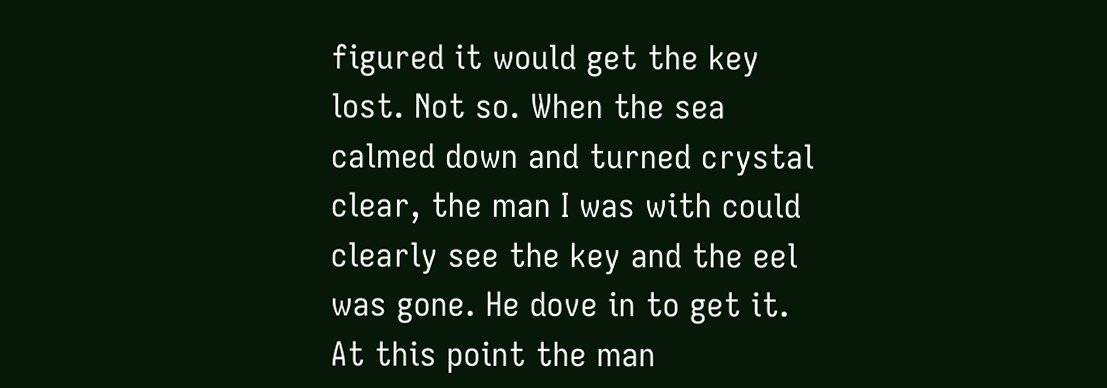figured it would get the key lost. Not so. When the sea calmed down and turned crystal clear, the man I was with could clearly see the key and the eel was gone. He dove in to get it. At this point the man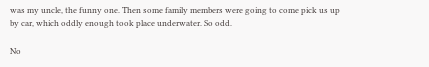was my uncle, the funny one. Then some family members were going to come pick us up by car, which oddly enough took place underwater. So odd.

No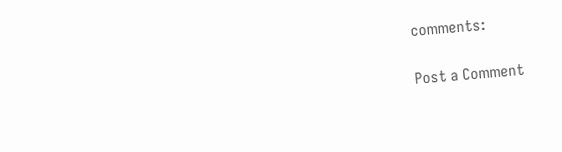comments:

Post a Comment